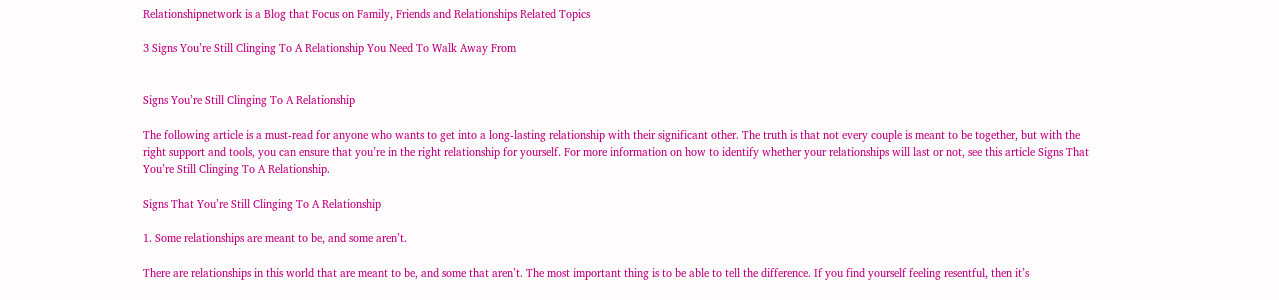Relationshipnetwork is a Blog that Focus on Family, Friends and Relationships Related Topics

3 Signs You’re Still Clinging To A Relationship You Need To Walk Away From


Signs You’re Still Clinging To A Relationship

The following article is a must-read for anyone who wants to get into a long-lasting relationship with their significant other. The truth is that not every couple is meant to be together, but with the right support and tools, you can ensure that you’re in the right relationship for yourself. For more information on how to identify whether your relationships will last or not, see this article Signs That You’re Still Clinging To A Relationship.

Signs That You’re Still Clinging To A Relationship

1. Some relationships are meant to be, and some aren’t.

There are relationships in this world that are meant to be, and some that aren’t. The most important thing is to be able to tell the difference. If you find yourself feeling resentful, then it’s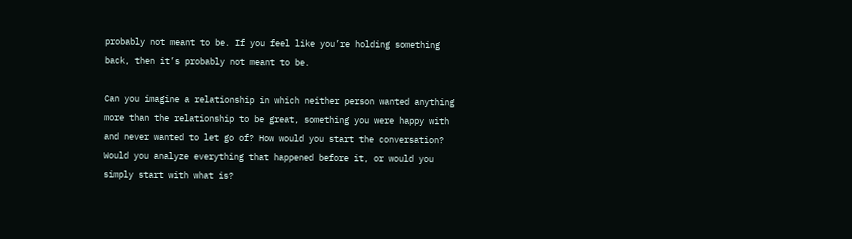probably not meant to be. If you feel like you’re holding something back, then it’s probably not meant to be.

Can you imagine a relationship in which neither person wanted anything more than the relationship to be great, something you were happy with and never wanted to let go of? How would you start the conversation? Would you analyze everything that happened before it, or would you simply start with what is?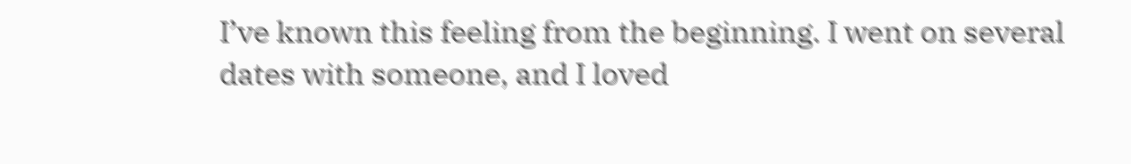I’ve known this feeling from the beginning. I went on several dates with someone, and I loved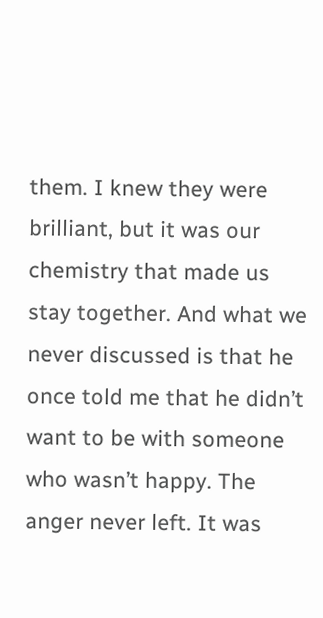them. I knew they were brilliant, but it was our chemistry that made us stay together. And what we never discussed is that he once told me that he didn’t want to be with someone who wasn’t happy. The anger never left. It was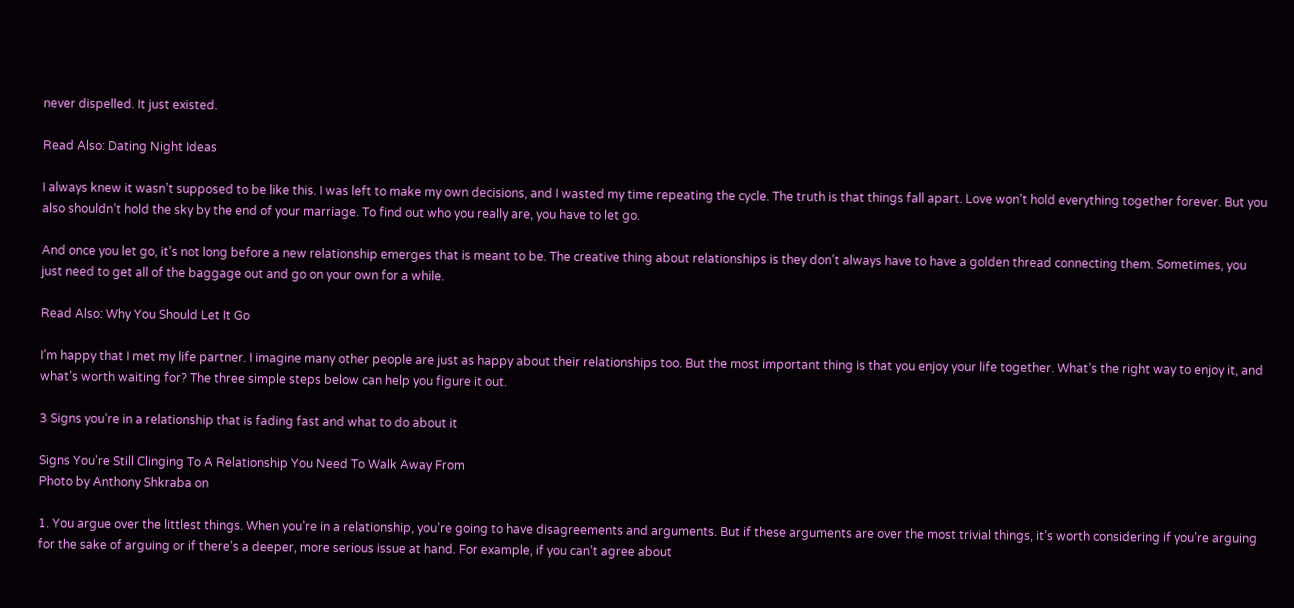never dispelled. It just existed.

Read Also: Dating Night Ideas

I always knew it wasn’t supposed to be like this. I was left to make my own decisions, and I wasted my time repeating the cycle. The truth is that things fall apart. Love won’t hold everything together forever. But you also shouldn’t hold the sky by the end of your marriage. To find out who you really are, you have to let go.

And once you let go, it’s not long before a new relationship emerges that is meant to be. The creative thing about relationships is they don’t always have to have a golden thread connecting them. Sometimes, you just need to get all of the baggage out and go on your own for a while.

Read Also: Why You Should Let It Go

I’m happy that I met my life partner. I imagine many other people are just as happy about their relationships too. But the most important thing is that you enjoy your life together. What’s the right way to enjoy it, and what’s worth waiting for? The three simple steps below can help you figure it out.

3 Signs you’re in a relationship that is fading fast and what to do about it

Signs You're Still Clinging To A Relationship You Need To Walk Away From
Photo by Anthony Shkraba on

1. You argue over the littlest things. When you’re in a relationship, you’re going to have disagreements and arguments. But if these arguments are over the most trivial things, it’s worth considering if you’re arguing for the sake of arguing or if there’s a deeper, more serious issue at hand. For example, if you can’t agree about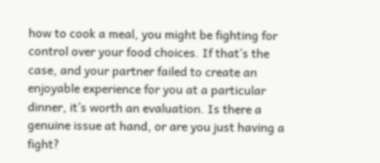how to cook a meal, you might be fighting for control over your food choices. If that’s the case, and your partner failed to create an enjoyable experience for you at a particular dinner, it’s worth an evaluation. Is there a genuine issue at hand, or are you just having a fight?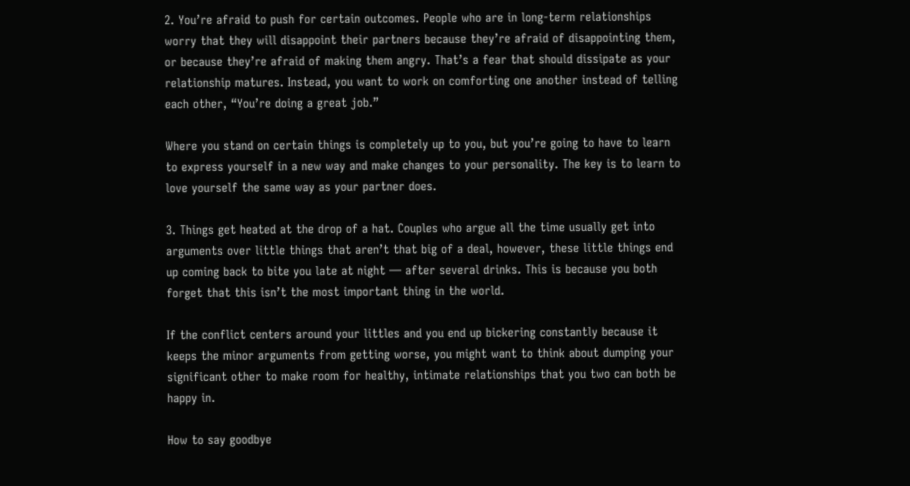2. You’re afraid to push for certain outcomes. People who are in long-term relationships worry that they will disappoint their partners because they’re afraid of disappointing them, or because they’re afraid of making them angry. That’s a fear that should dissipate as your relationship matures. Instead, you want to work on comforting one another instead of telling each other, “You’re doing a great job.”

Where you stand on certain things is completely up to you, but you’re going to have to learn to express yourself in a new way and make changes to your personality. The key is to learn to love yourself the same way as your partner does.

3. Things get heated at the drop of a hat. Couples who argue all the time usually get into arguments over little things that aren’t that big of a deal, however, these little things end up coming back to bite you late at night — after several drinks. This is because you both forget that this isn’t the most important thing in the world.

If the conflict centers around your littles and you end up bickering constantly because it keeps the minor arguments from getting worse, you might want to think about dumping your significant other to make room for healthy, intimate relationships that you two can both be happy in.

How to say goodbye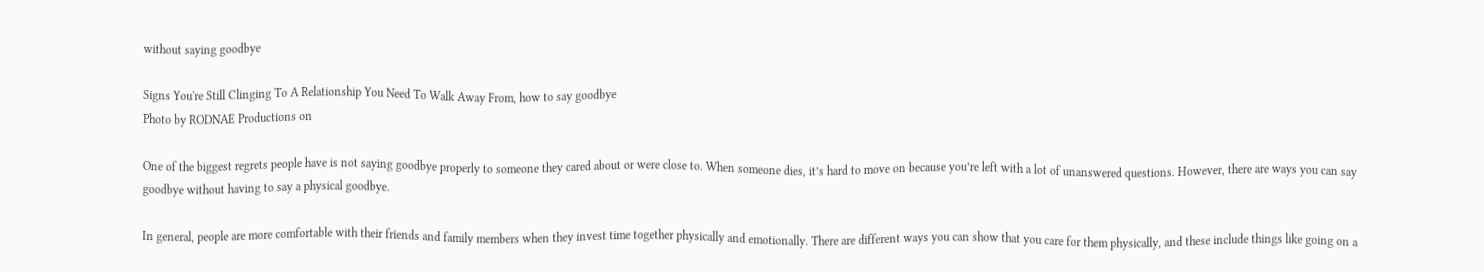without saying goodbye

Signs You're Still Clinging To A Relationship You Need To Walk Away From, how to say goodbye
Photo by RODNAE Productions on

One of the biggest regrets people have is not saying goodbye properly to someone they cared about or were close to. When someone dies, it’s hard to move on because you’re left with a lot of unanswered questions. However, there are ways you can say goodbye without having to say a physical goodbye.

In general, people are more comfortable with their friends and family members when they invest time together physically and emotionally. There are different ways you can show that you care for them physically, and these include things like going on a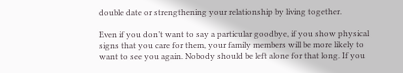double date or strengthening your relationship by living together.

Even if you don’t want to say a particular goodbye, if you show physical signs that you care for them, your family members will be more likely to want to see you again. Nobody should be left alone for that long. If you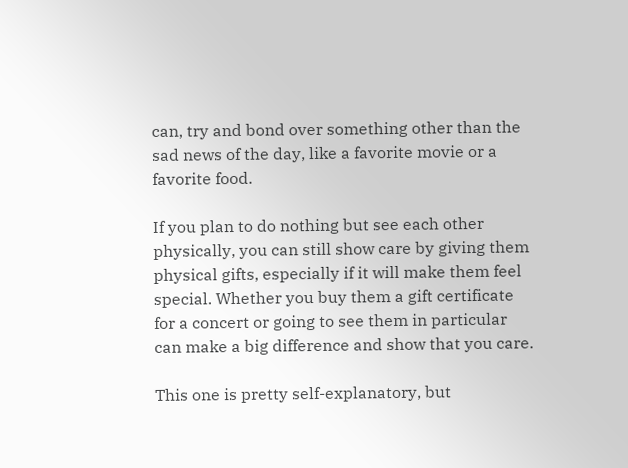can, try and bond over something other than the sad news of the day, like a favorite movie or a favorite food.

If you plan to do nothing but see each other physically, you can still show care by giving them physical gifts, especially if it will make them feel special. Whether you buy them a gift certificate for a concert or going to see them in particular can make a big difference and show that you care.

This one is pretty self-explanatory, but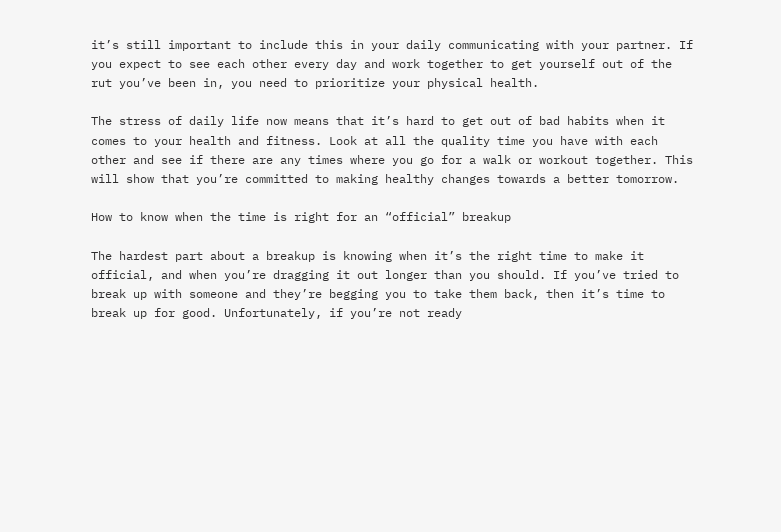it’s still important to include this in your daily communicating with your partner. If you expect to see each other every day and work together to get yourself out of the rut you’ve been in, you need to prioritize your physical health.

The stress of daily life now means that it’s hard to get out of bad habits when it comes to your health and fitness. Look at all the quality time you have with each other and see if there are any times where you go for a walk or workout together. This will show that you’re committed to making healthy changes towards a better tomorrow.

How to know when the time is right for an “official” breakup

The hardest part about a breakup is knowing when it’s the right time to make it official, and when you’re dragging it out longer than you should. If you’ve tried to break up with someone and they’re begging you to take them back, then it’s time to break up for good. Unfortunately, if you’re not ready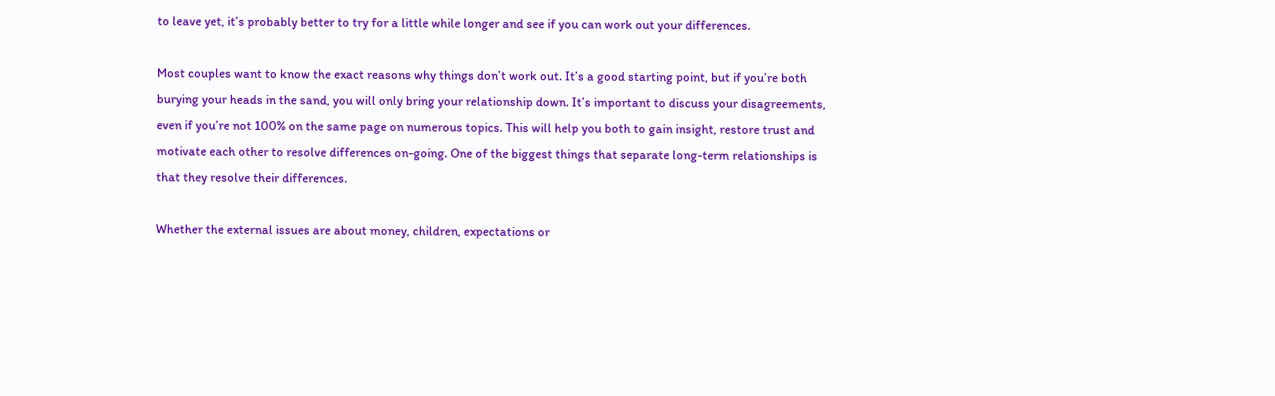to leave yet, it’s probably better to try for a little while longer and see if you can work out your differences.

Most couples want to know the exact reasons why things don’t work out. It’s a good starting point, but if you’re both burying your heads in the sand, you will only bring your relationship down. It’s important to discuss your disagreements, even if you’re not 100% on the same page on numerous topics. This will help you both to gain insight, restore trust and motivate each other to resolve differences on-going. One of the biggest things that separate long-term relationships is that they resolve their differences.

Whether the external issues are about money, children, expectations or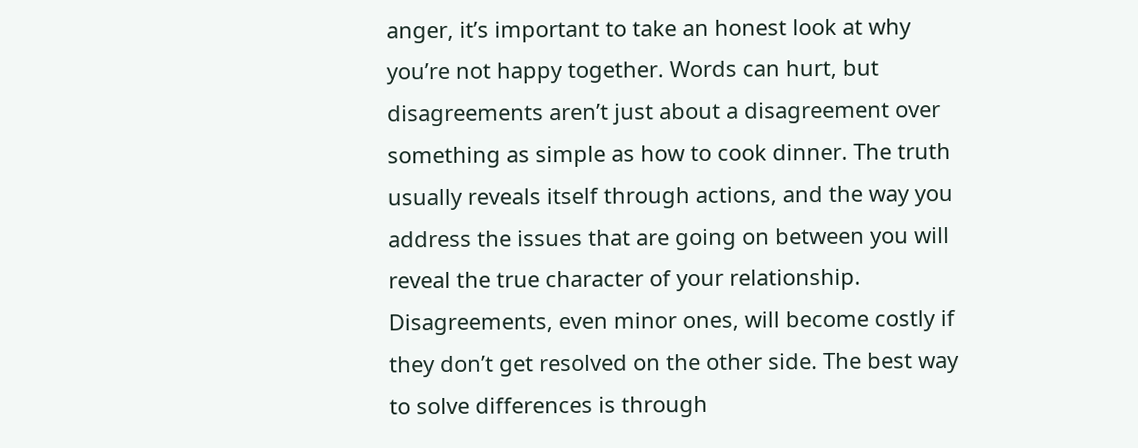anger, it’s important to take an honest look at why you’re not happy together. Words can hurt, but disagreements aren’t just about a disagreement over something as simple as how to cook dinner. The truth usually reveals itself through actions, and the way you address the issues that are going on between you will reveal the true character of your relationship. Disagreements, even minor ones, will become costly if they don’t get resolved on the other side. The best way to solve differences is through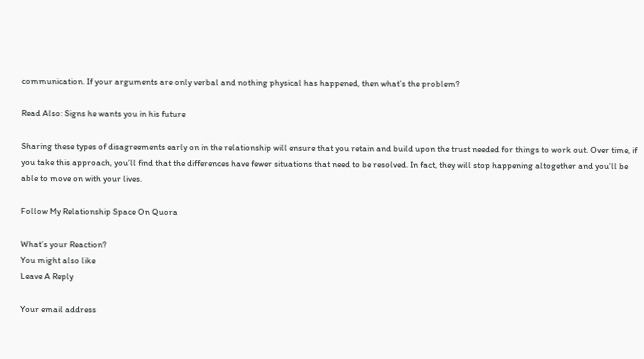communication. If your arguments are only verbal and nothing physical has happened, then what’s the problem?

Read Also: Signs he wants you in his future

Sharing these types of disagreements early on in the relationship will ensure that you retain and build upon the trust needed for things to work out. Over time, if you take this approach, you’ll find that the differences have fewer situations that need to be resolved. In fact, they will stop happening altogether and you’ll be able to move on with your lives.

Follow My Relationship Space On Quora

What’s your Reaction?
You might also like
Leave A Reply

Your email address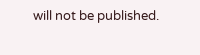will not be published.